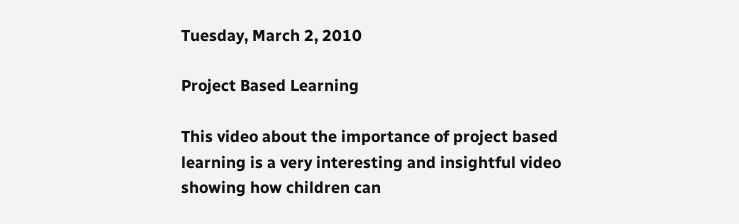Tuesday, March 2, 2010

Project Based Learning

This video about the importance of project based learning is a very interesting and insightful video showing how children can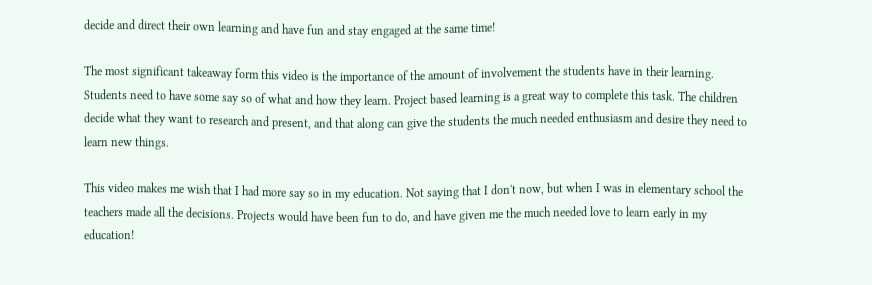decide and direct their own learning and have fun and stay engaged at the same time!

The most significant takeaway form this video is the importance of the amount of involvement the students have in their learning. Students need to have some say so of what and how they learn. Project based learning is a great way to complete this task. The children decide what they want to research and present, and that along can give the students the much needed enthusiasm and desire they need to learn new things.

This video makes me wish that I had more say so in my education. Not saying that I don't now, but when I was in elementary school the teachers made all the decisions. Projects would have been fun to do, and have given me the much needed love to learn early in my education!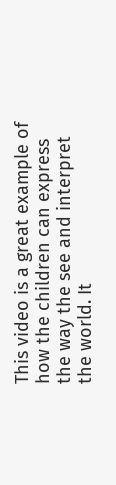This video is a great example of how the children can express the way the see and interpret the world. It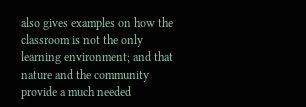also gives examples on how the classroom is not the only learning environment; and that nature and the community provide a much needed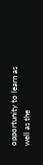opportunity to learn as well as the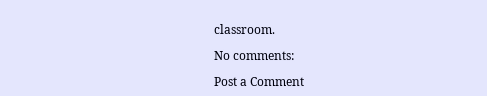classroom.

No comments:

Post a Comment